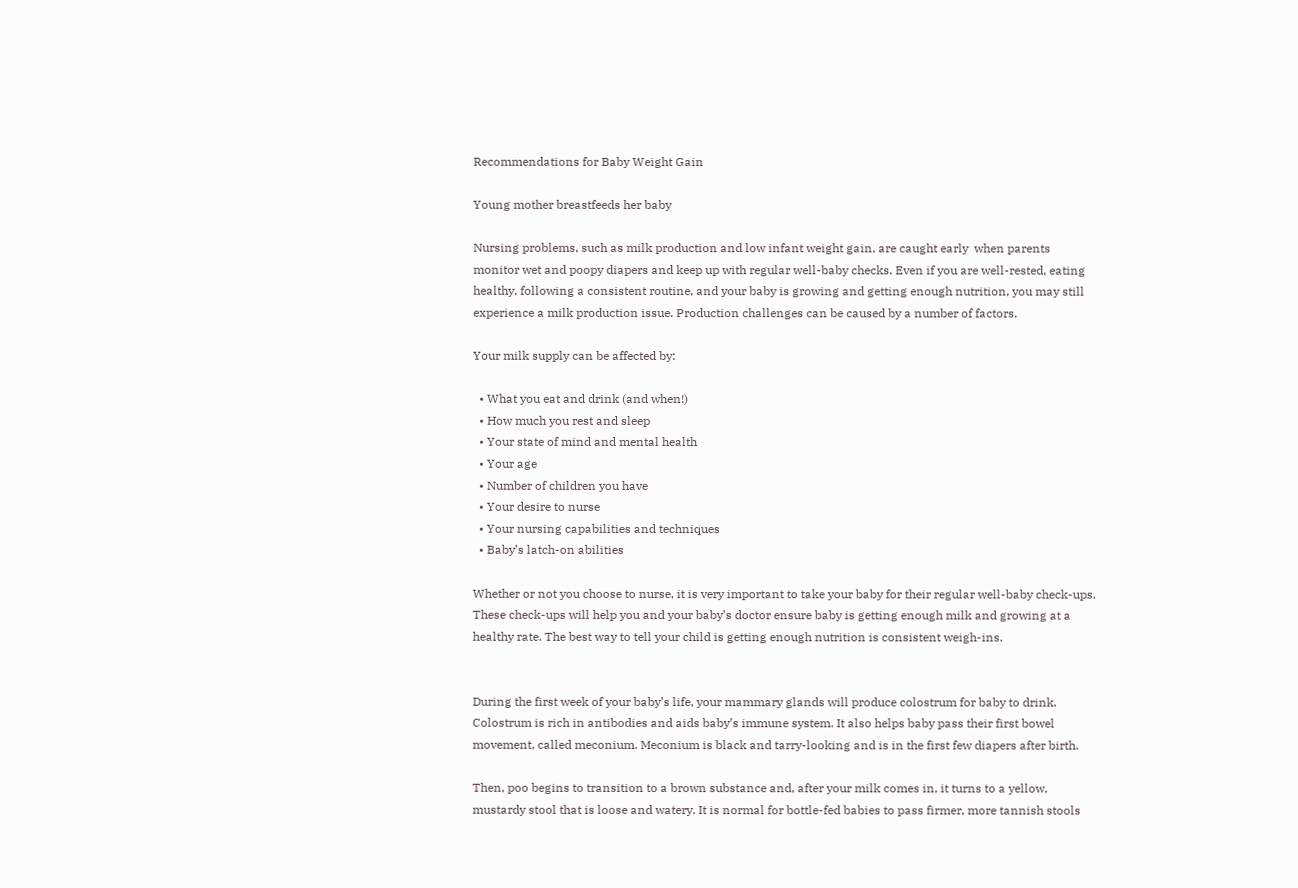Recommendations for Baby Weight Gain

Young mother breastfeeds her baby

Nursing problems, such as milk production and low infant weight gain, are caught early  when parents monitor wet and poopy diapers and keep up with regular well-baby checks. Even if you are well-rested, eating healthy, following a consistent routine, and your baby is growing and getting enough nutrition, you may still experience a milk production issue. Production challenges can be caused by a number of factors.

Your milk supply can be affected by:

  • What you eat and drink (and when!)
  • How much you rest and sleep
  • Your state of mind and mental health
  • Your age
  • Number of children you have
  • Your desire to nurse
  • Your nursing capabilities and techniques
  • Baby’s latch-on abilities

Whether or not you choose to nurse, it is very important to take your baby for their regular well-baby check-ups. These check-ups will help you and your baby’s doctor ensure baby is getting enough milk and growing at a healthy rate. The best way to tell your child is getting enough nutrition is consistent weigh-ins.


During the first week of your baby’s life, your mammary glands will produce colostrum for baby to drink. Colostrum is rich in antibodies and aids baby’s immune system. It also helps baby pass their first bowel movement, called meconium. Meconium is black and tarry-looking and is in the first few diapers after birth.

Then, poo begins to transition to a brown substance and, after your milk comes in, it turns to a yellow, mustardy stool that is loose and watery. It is normal for bottle-fed babies to pass firmer, more tannish stools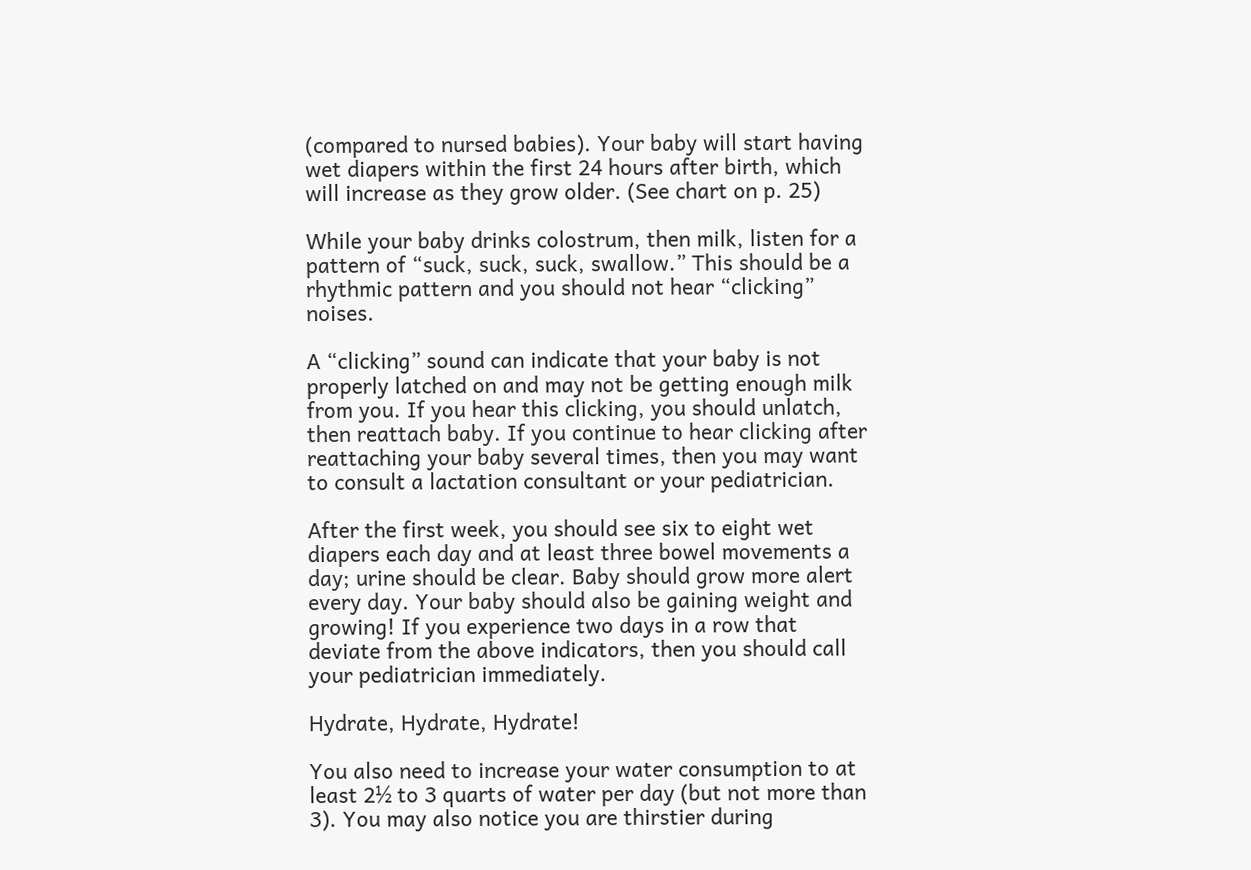(compared to nursed babies). Your baby will start having wet diapers within the first 24 hours after birth, which will increase as they grow older. (See chart on p. 25)

While your baby drinks colostrum, then milk, listen for a pattern of “suck, suck, suck, swallow.” This should be a rhythmic pattern and you should not hear “clicking” noises.

A “clicking” sound can indicate that your baby is not properly latched on and may not be getting enough milk from you. If you hear this clicking, you should unlatch, then reattach baby. If you continue to hear clicking after reattaching your baby several times, then you may want to consult a lactation consultant or your pediatrician.

After the first week, you should see six to eight wet diapers each day and at least three bowel movements a day; urine should be clear. Baby should grow more alert every day. Your baby should also be gaining weight and growing! If you experience two days in a row that deviate from the above indicators, then you should call your pediatrician immediately.

Hydrate, Hydrate, Hydrate!

You also need to increase your water consumption to at least 2½ to 3 quarts of water per day (but not more than 3). You may also notice you are thirstier during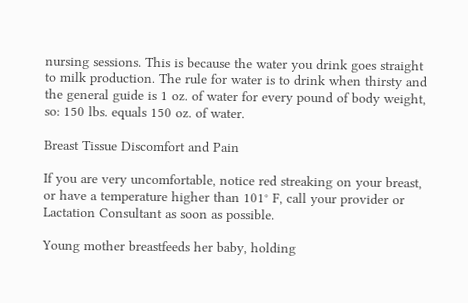nursing sessions. This is because the water you drink goes straight to milk production. The rule for water is to drink when thirsty and the general guide is 1 oz. of water for every pound of body weight, so: 150 lbs. equals 150 oz. of water.

Breast Tissue Discomfort and Pain

If you are very uncomfortable, notice red streaking on your breast, or have a temperature higher than 101° F, call your provider or Lactation Consultant as soon as possible.

Young mother breastfeeds her baby, holding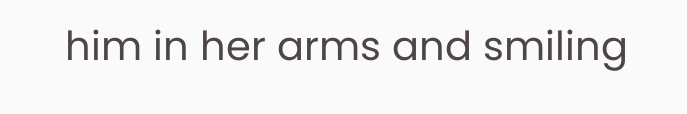him in her arms and smiling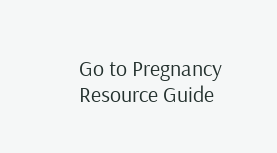Go to Pregnancy Resource Guide